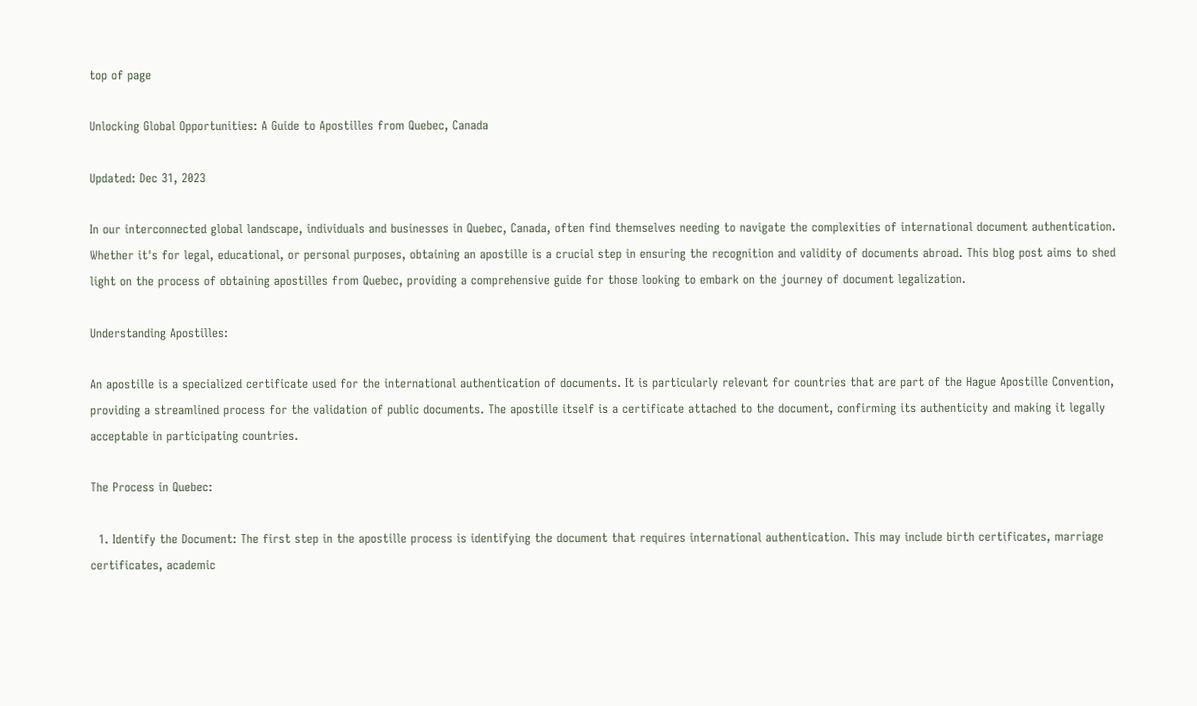top of page

Unlocking Global Opportunities: A Guide to Apostilles from Quebec, Canada

Updated: Dec 31, 2023

In our interconnected global landscape, individuals and businesses in Quebec, Canada, often find themselves needing to navigate the complexities of international document authentication. Whether it's for legal, educational, or personal purposes, obtaining an apostille is a crucial step in ensuring the recognition and validity of documents abroad. This blog post aims to shed light on the process of obtaining apostilles from Quebec, providing a comprehensive guide for those looking to embark on the journey of document legalization.

Understanding Apostilles:

An apostille is a specialized certificate used for the international authentication of documents. It is particularly relevant for countries that are part of the Hague Apostille Convention, providing a streamlined process for the validation of public documents. The apostille itself is a certificate attached to the document, confirming its authenticity and making it legally acceptable in participating countries.

The Process in Quebec:

  1. Identify the Document: The first step in the apostille process is identifying the document that requires international authentication. This may include birth certificates, marriage certificates, academic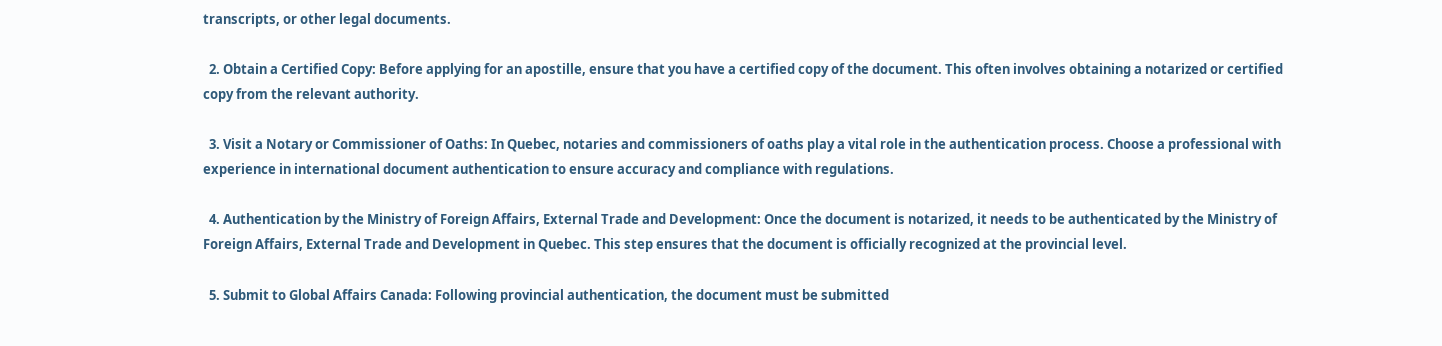transcripts, or other legal documents.

  2. Obtain a Certified Copy: Before applying for an apostille, ensure that you have a certified copy of the document. This often involves obtaining a notarized or certified copy from the relevant authority.

  3. Visit a Notary or Commissioner of Oaths: In Quebec, notaries and commissioners of oaths play a vital role in the authentication process. Choose a professional with experience in international document authentication to ensure accuracy and compliance with regulations.

  4. Authentication by the Ministry of Foreign Affairs, External Trade and Development: Once the document is notarized, it needs to be authenticated by the Ministry of Foreign Affairs, External Trade and Development in Quebec. This step ensures that the document is officially recognized at the provincial level.

  5. Submit to Global Affairs Canada: Following provincial authentication, the document must be submitted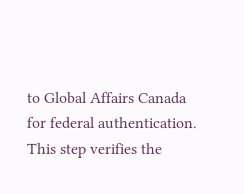to Global Affairs Canada for federal authentication. This step verifies the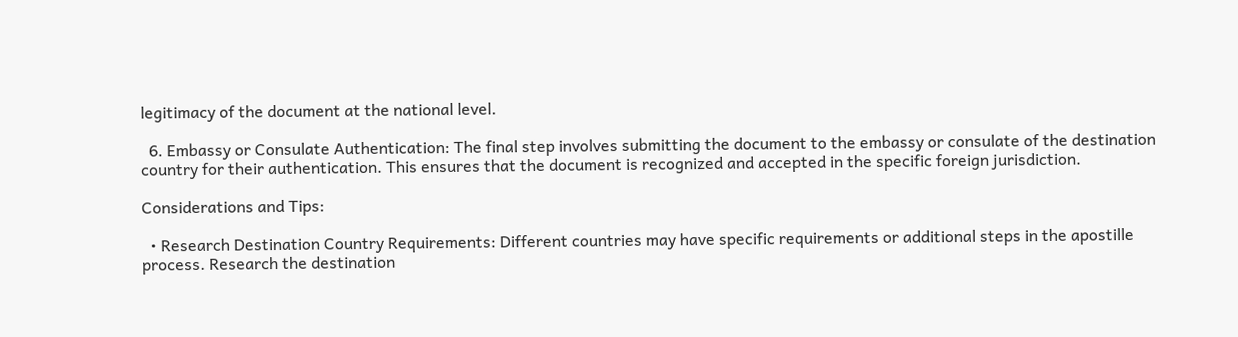legitimacy of the document at the national level.

  6. Embassy or Consulate Authentication: The final step involves submitting the document to the embassy or consulate of the destination country for their authentication. This ensures that the document is recognized and accepted in the specific foreign jurisdiction.

Considerations and Tips:

  • Research Destination Country Requirements: Different countries may have specific requirements or additional steps in the apostille process. Research the destination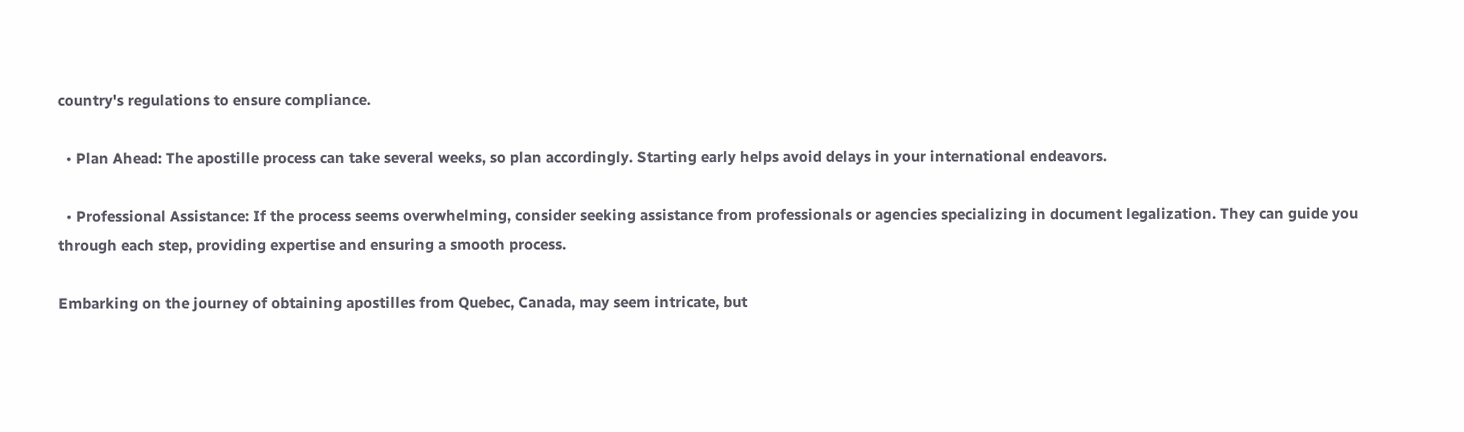country's regulations to ensure compliance.

  • Plan Ahead: The apostille process can take several weeks, so plan accordingly. Starting early helps avoid delays in your international endeavors.

  • Professional Assistance: If the process seems overwhelming, consider seeking assistance from professionals or agencies specializing in document legalization. They can guide you through each step, providing expertise and ensuring a smooth process.

Embarking on the journey of obtaining apostilles from Quebec, Canada, may seem intricate, but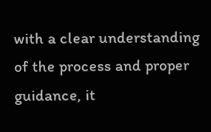with a clear understanding of the process and proper guidance, it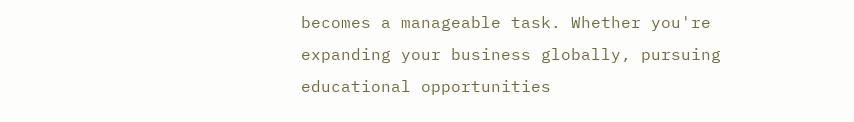becomes a manageable task. Whether you're expanding your business globally, pursuing educational opportunities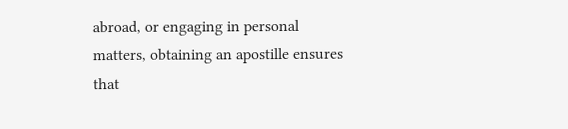abroad, or engaging in personal matters, obtaining an apostille ensures that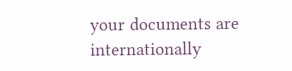your documents are internationally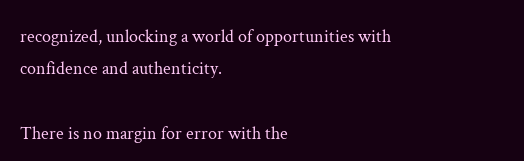recognized, unlocking a world of opportunities with confidence and authenticity.

There is no margin for error with the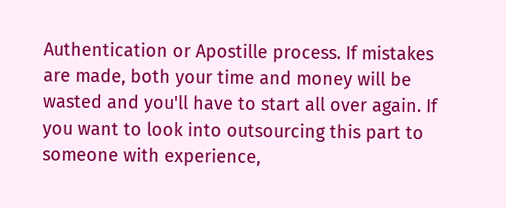Authentication or Apostille process. If mistakes are made, both your time and money will be wasted and you'll have to start all over again. If you want to look into outsourcing this part to someone with experience,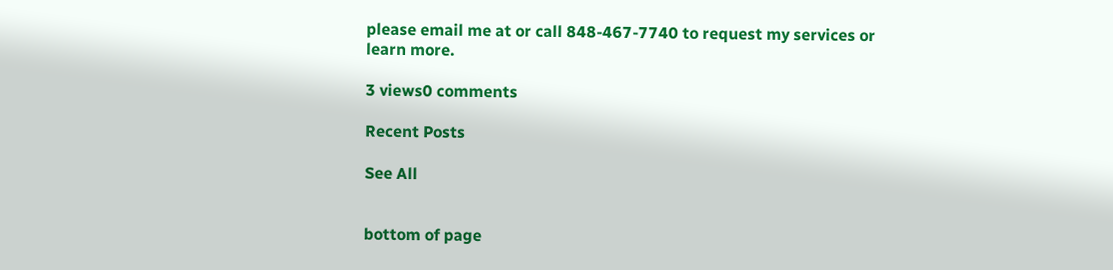please email me at or call 848-467-7740 to request my services or learn more.

3 views0 comments

Recent Posts

See All


bottom of page